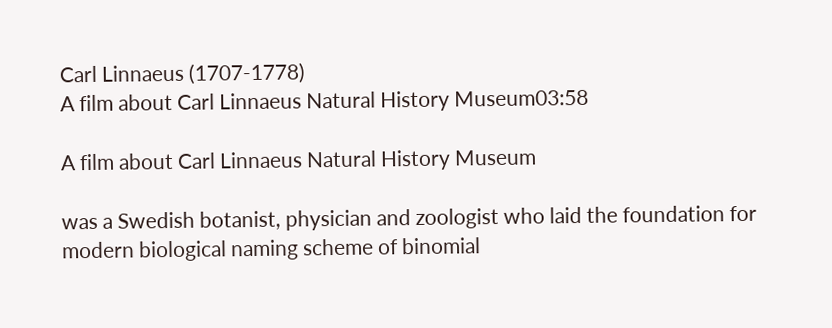Carl Linnaeus (1707-1778)
A film about Carl Linnaeus Natural History Museum03:58

A film about Carl Linnaeus Natural History Museum

was a Swedish botanist, physician and zoologist who laid the foundation for modern biological naming scheme of binomial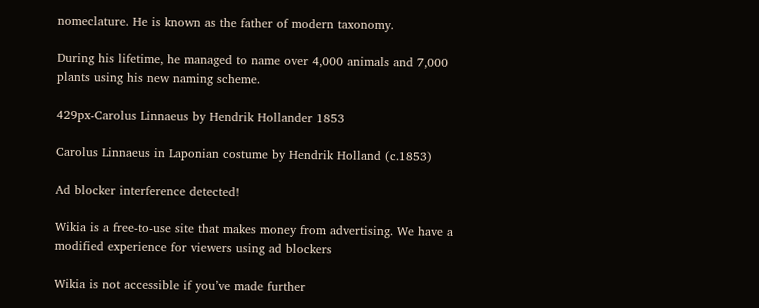nomeclature. He is known as the father of modern taxonomy.

During his lifetime, he managed to name over 4,000 animals and 7,000 plants using his new naming scheme.

429px-Carolus Linnaeus by Hendrik Hollander 1853

Carolus Linnaeus in Laponian costume by Hendrik Holland (c.1853)

Ad blocker interference detected!

Wikia is a free-to-use site that makes money from advertising. We have a modified experience for viewers using ad blockers

Wikia is not accessible if you’ve made further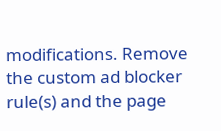modifications. Remove the custom ad blocker rule(s) and the page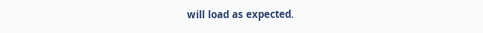will load as expected.